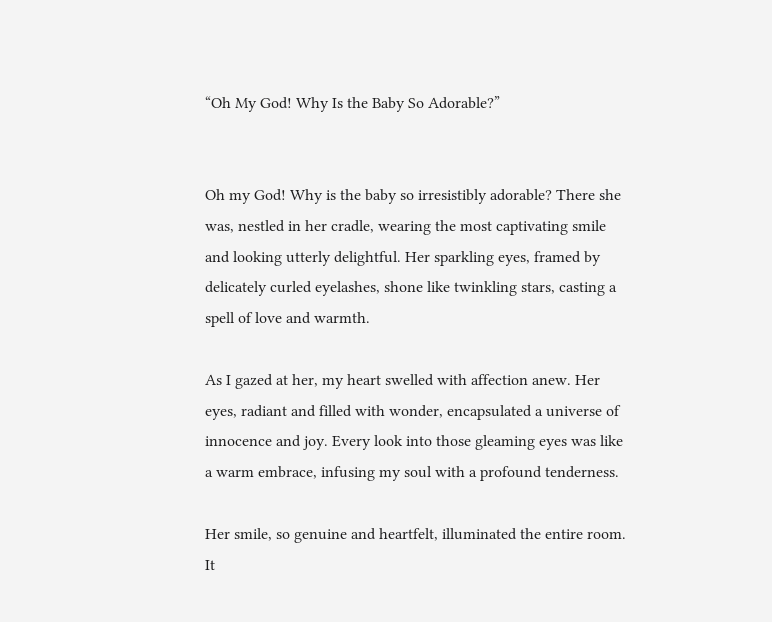“Oh My God! Why Is the Baby So Adorable?”


Oh my God! Why is the baby so irresistibly adorable? There she was, nestled in her cradle, wearing the most captivating smile and looking utterly delightful. Her sparkling eyes, framed by delicately curled eyelashes, shone like twinkling stars, casting a spell of love and warmth.

As I gazed at her, my heart swelled with affection anew. Her eyes, radiant and filled with wonder, encapsulated a universe of innocence and joy. Every look into those gleaming eyes was like a warm embrace, infusing my soul with a profound tenderness.

Her smile, so genuine and heartfelt, illuminated the entire room. It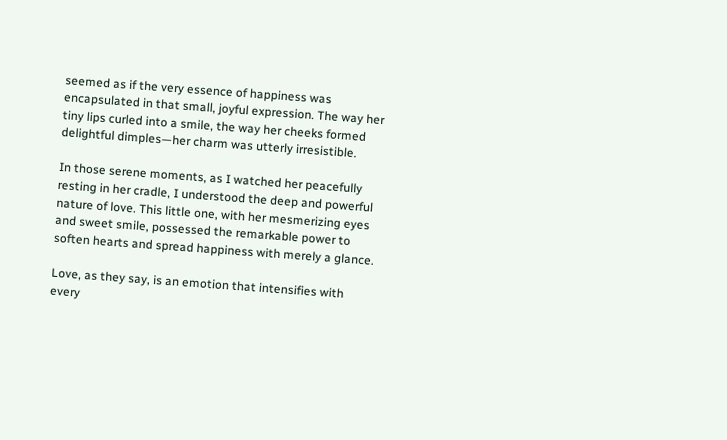seemed as if the very essence of happiness was encapsulated in that small, joyful expression. The way her tiny lips curled into a smile, the way her cheeks formed delightful dimples—her charm was utterly irresistible.

In those serene moments, as I watched her peacefully resting in her cradle, I understood the deep and powerful nature of love. This little one, with her mesmerizing eyes and sweet smile, possessed the remarkable power to soften hearts and spread happiness with merely a glance.

Love, as they say, is an emotion that intensifies with every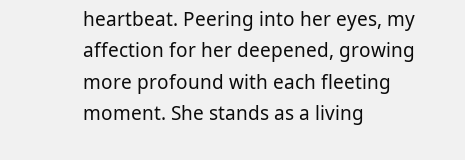heartbeat. Peering into her eyes, my affection for her deepened, growing more profound with each fleeting moment. She stands as a living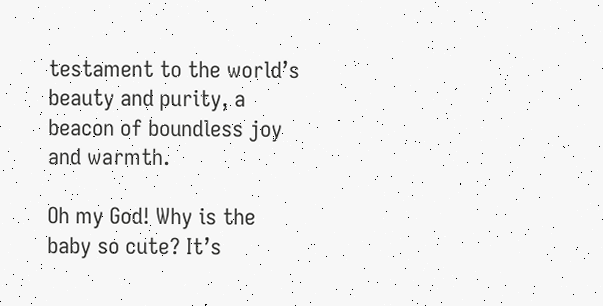testament to the world’s beauty and purity, a beacon of boundless joy and warmth.

Oh my God! Why is the baby so cute? It’s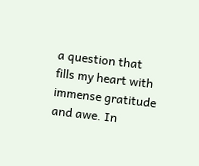a question that fills my heart with immense gratitude and awe. In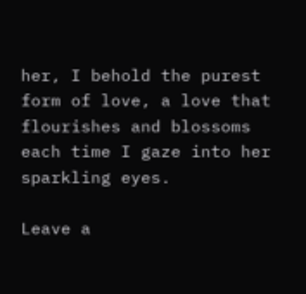her, I behold the purest form of love, a love that flourishes and blossoms each time I gaze into her sparkling eyes.

Leave a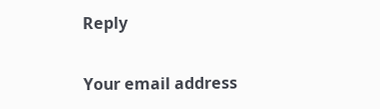Reply

Your email address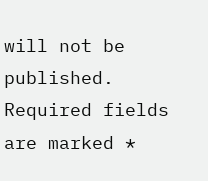will not be published. Required fields are marked *